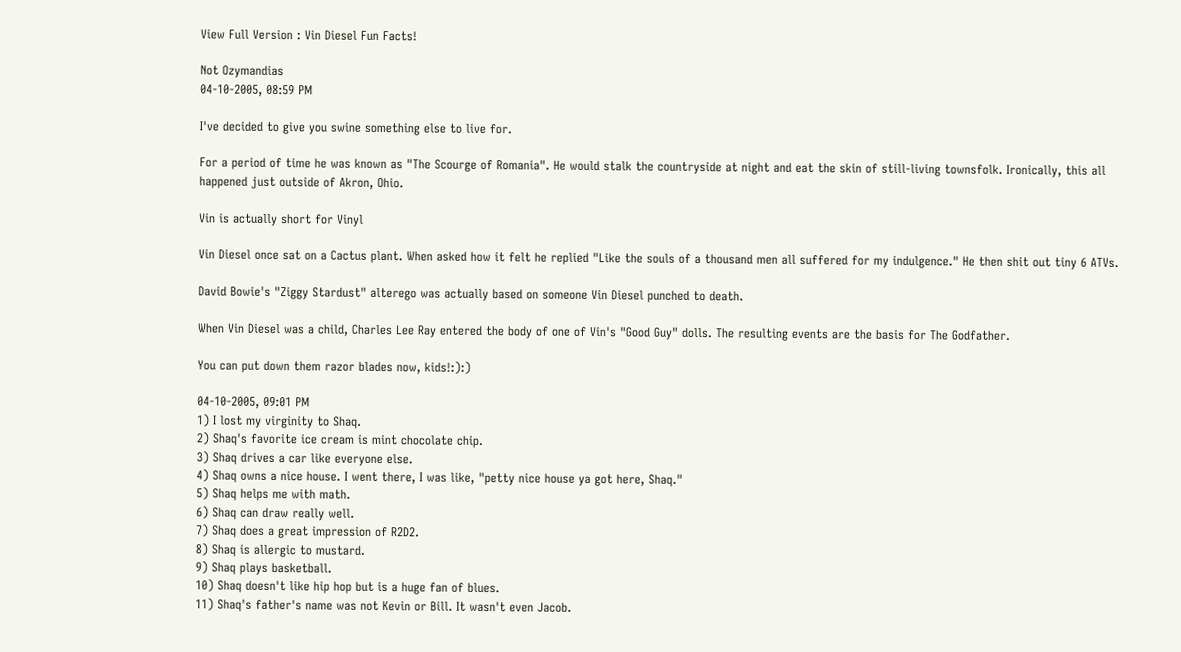View Full Version : Vin Diesel Fun Facts!

Not Ozymandias
04-10-2005, 08:59 PM

I've decided to give you swine something else to live for.

For a period of time he was known as "The Scourge of Romania". He would stalk the countryside at night and eat the skin of still-living townsfolk. Ironically, this all happened just outside of Akron, Ohio.

Vin is actually short for Vinyl

Vin Diesel once sat on a Cactus plant. When asked how it felt he replied "Like the souls of a thousand men all suffered for my indulgence." He then shit out tiny 6 ATVs.

David Bowie's "Ziggy Stardust" alterego was actually based on someone Vin Diesel punched to death.

When Vin Diesel was a child, Charles Lee Ray entered the body of one of Vin's "Good Guy" dolls. The resulting events are the basis for The Godfather.

You can put down them razor blades now, kids!:):)

04-10-2005, 09:01 PM
1) I lost my virginity to Shaq.
2) Shaq's favorite ice cream is mint chocolate chip.
3) Shaq drives a car like everyone else.
4) Shaq owns a nice house. I went there, I was like, "petty nice house ya got here, Shaq."
5) Shaq helps me with math.
6) Shaq can draw really well.
7) Shaq does a great impression of R2D2.
8) Shaq is allergic to mustard.
9) Shaq plays basketball.
10) Shaq doesn't like hip hop but is a huge fan of blues.
11) Shaq's father's name was not Kevin or Bill. It wasn't even Jacob.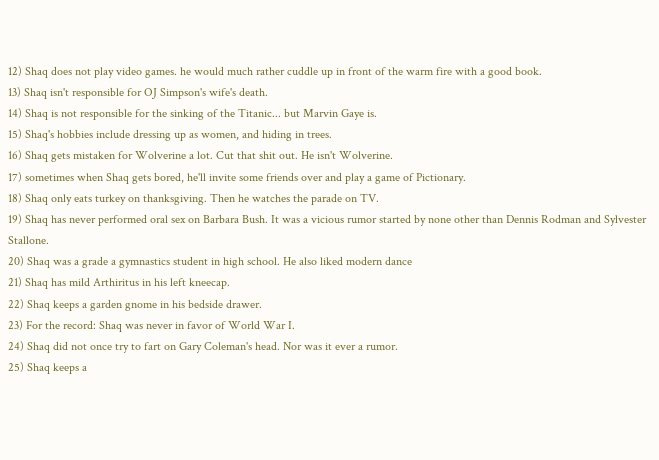12) Shaq does not play video games. he would much rather cuddle up in front of the warm fire with a good book.
13) Shaq isn't responsible for OJ Simpson's wife's death.
14) Shaq is not responsible for the sinking of the Titanic... but Marvin Gaye is.
15) Shaq's hobbies include dressing up as women, and hiding in trees.
16) Shaq gets mistaken for Wolverine a lot. Cut that shit out. He isn't Wolverine.
17) sometimes when Shaq gets bored, he'll invite some friends over and play a game of Pictionary.
18) Shaq only eats turkey on thanksgiving. Then he watches the parade on TV.
19) Shaq has never performed oral sex on Barbara Bush. It was a vicious rumor started by none other than Dennis Rodman and Sylvester Stallone.
20) Shaq was a grade a gymnastics student in high school. He also liked modern dance
21) Shaq has mild Arthiritus in his left kneecap.
22) Shaq keeps a garden gnome in his bedside drawer.
23) For the record: Shaq was never in favor of World War I.
24) Shaq did not once try to fart on Gary Coleman's head. Nor was it ever a rumor.
25) Shaq keeps a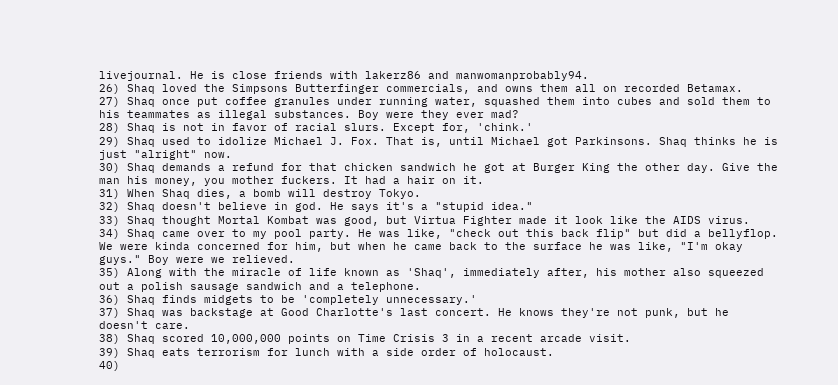livejournal. He is close friends with lakerz86 and manwomanprobably94.
26) Shaq loved the Simpsons Butterfinger commercials, and owns them all on recorded Betamax.
27) Shaq once put coffee granules under running water, squashed them into cubes and sold them to his teammates as illegal substances. Boy were they ever mad?
28) Shaq is not in favor of racial slurs. Except for, 'chink.'
29) Shaq used to idolize Michael J. Fox. That is, until Michael got Parkinsons. Shaq thinks he is just "alright" now.
30) Shaq demands a refund for that chicken sandwich he got at Burger King the other day. Give the man his money, you mother fuckers. It had a hair on it.
31) When Shaq dies, a bomb will destroy Tokyo.
32) Shaq doesn't believe in god. He says it's a "stupid idea."
33) Shaq thought Mortal Kombat was good, but Virtua Fighter made it look like the AIDS virus.
34) Shaq came over to my pool party. He was like, "check out this back flip" but did a bellyflop. We were kinda concerned for him, but when he came back to the surface he was like, "I'm okay guys." Boy were we relieved.
35) Along with the miracle of life known as 'Shaq', immediately after, his mother also squeezed out a polish sausage sandwich and a telephone.
36) Shaq finds midgets to be 'completely unnecessary.'
37) Shaq was backstage at Good Charlotte's last concert. He knows they're not punk, but he doesn't care.
38) Shaq scored 10,000,000 points on Time Crisis 3 in a recent arcade visit.
39) Shaq eats terrorism for lunch with a side order of holocaust.
40)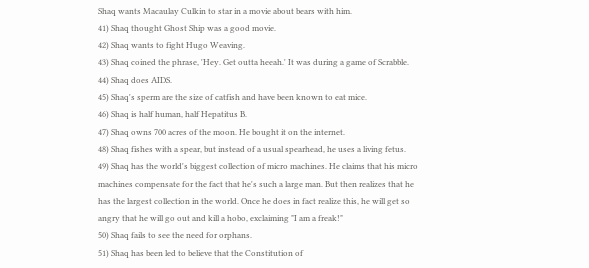Shaq wants Macaulay Culkin to star in a movie about bears with him.
41) Shaq thought Ghost Ship was a good movie.
42) Shaq wants to fight Hugo Weaving.
43) Shaq coined the phrase, 'Hey. Get outta heeah.' It was during a game of Scrabble.
44) Shaq does AIDS.
45) Shaq's sperm are the size of catfish and have been known to eat mice.
46) Shaq is half human, half Hepatitus B.
47) Shaq owns 700 acres of the moon. He bought it on the internet.
48) Shaq fishes with a spear, but instead of a usual spearhead, he uses a living fetus.
49) Shaq has the world's biggest collection of micro machines. He claims that his micro machines compensate for the fact that he's such a large man. But then realizes that he has the largest collection in the world. Once he does in fact realize this, he will get so angry that he will go out and kill a hobo, exclaiming "I am a freak!"
50) Shaq fails to see the need for orphans.
51) Shaq has been led to believe that the Constitution of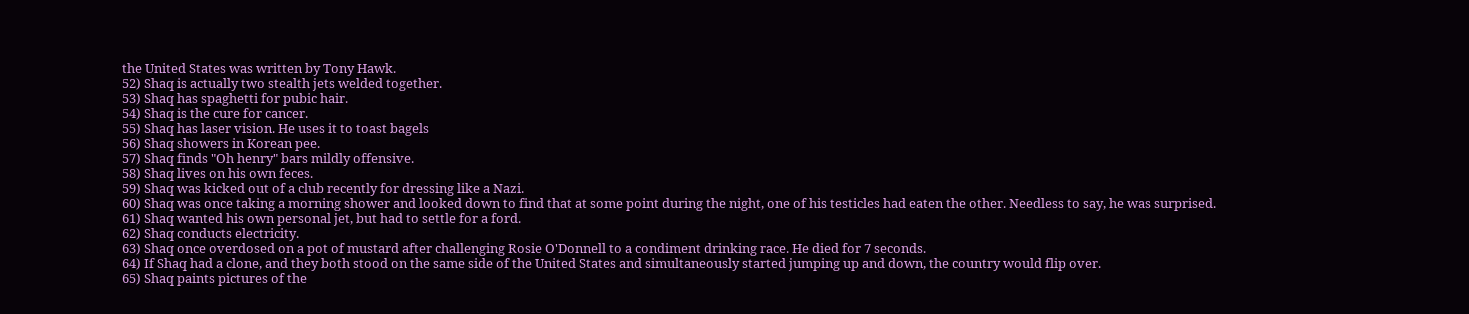the United States was written by Tony Hawk.
52) Shaq is actually two stealth jets welded together.
53) Shaq has spaghetti for pubic hair.
54) Shaq is the cure for cancer.
55) Shaq has laser vision. He uses it to toast bagels
56) Shaq showers in Korean pee.
57) Shaq finds "Oh henry" bars mildly offensive.
58) Shaq lives on his own feces.
59) Shaq was kicked out of a club recently for dressing like a Nazi.
60) Shaq was once taking a morning shower and looked down to find that at some point during the night, one of his testicles had eaten the other. Needless to say, he was surprised.
61) Shaq wanted his own personal jet, but had to settle for a ford.
62) Shaq conducts electricity.
63) Shaq once overdosed on a pot of mustard after challenging Rosie O'Donnell to a condiment drinking race. He died for 7 seconds.
64) If Shaq had a clone, and they both stood on the same side of the United States and simultaneously started jumping up and down, the country would flip over.
65) Shaq paints pictures of the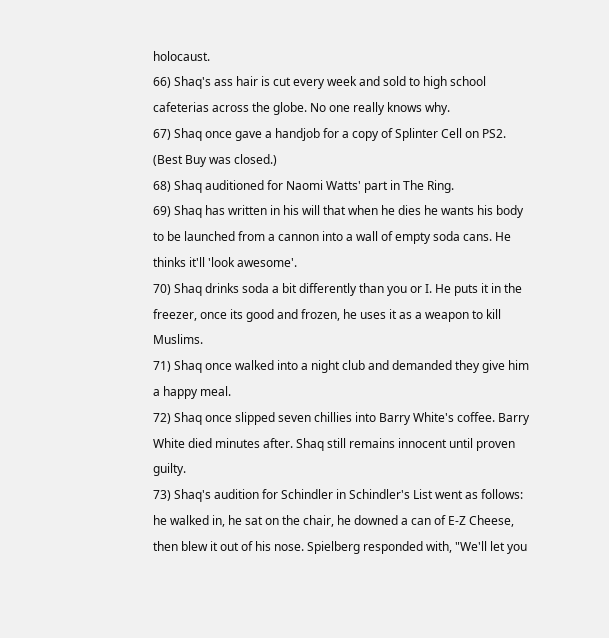holocaust.
66) Shaq's ass hair is cut every week and sold to high school cafeterias across the globe. No one really knows why.
67) Shaq once gave a handjob for a copy of Splinter Cell on PS2. (Best Buy was closed.)
68) Shaq auditioned for Naomi Watts' part in The Ring.
69) Shaq has written in his will that when he dies he wants his body to be launched from a cannon into a wall of empty soda cans. He thinks it'll 'look awesome'.
70) Shaq drinks soda a bit differently than you or I. He puts it in the freezer, once its good and frozen, he uses it as a weapon to kill Muslims.
71) Shaq once walked into a night club and demanded they give him a happy meal.
72) Shaq once slipped seven chillies into Barry White's coffee. Barry White died minutes after. Shaq still remains innocent until proven guilty.
73) Shaq's audition for Schindler in Schindler's List went as follows: he walked in, he sat on the chair, he downed a can of E-Z Cheese, then blew it out of his nose. Spielberg responded with, "We'll let you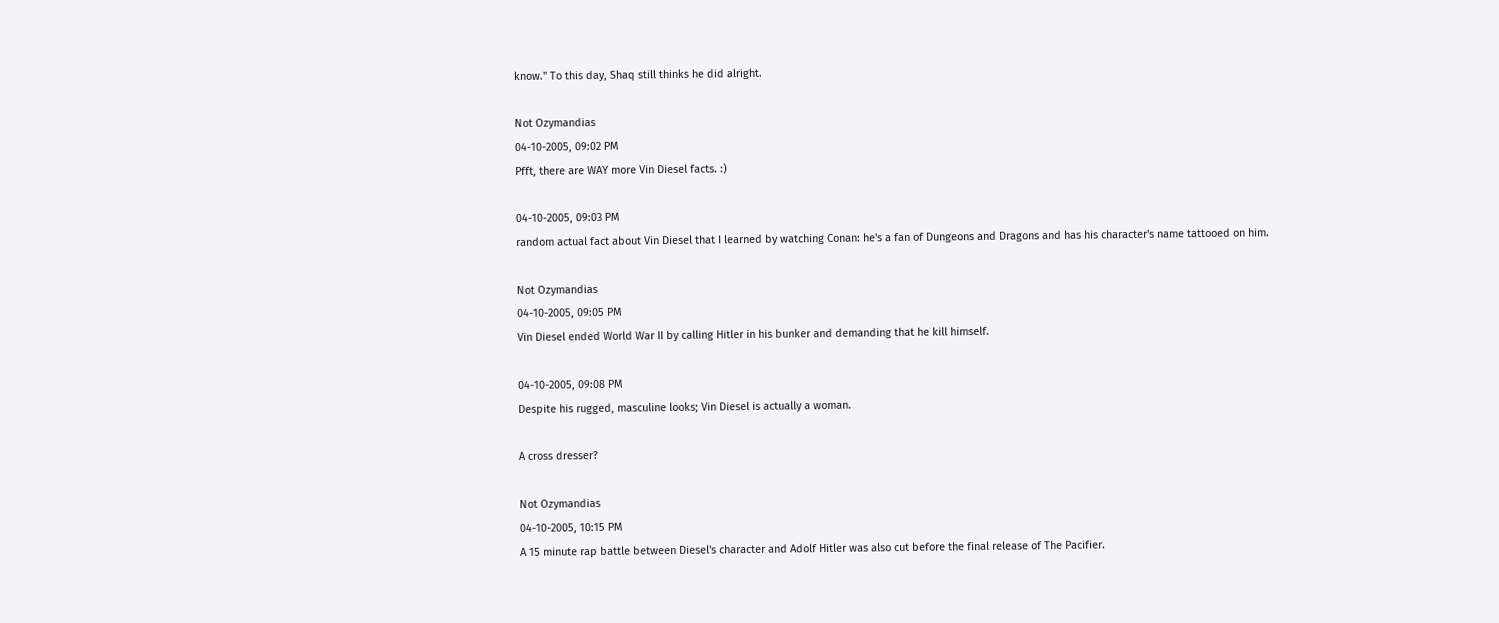know." To this day, Shaq still thinks he did alright.

Not Ozymandias
04-10-2005, 09:02 PM
Pfft, there are WAY more Vin Diesel facts. :)

04-10-2005, 09:03 PM
random actual fact about Vin Diesel that I learned by watching Conan: he's a fan of Dungeons and Dragons and has his character's name tattooed on him.

Not Ozymandias
04-10-2005, 09:05 PM
Vin Diesel ended World War II by calling Hitler in his bunker and demanding that he kill himself.

04-10-2005, 09:08 PM
Despite his rugged, masculine looks; Vin Diesel is actually a woman.

A cross dresser?

Not Ozymandias
04-10-2005, 10:15 PM
A 15 minute rap battle between Diesel's character and Adolf Hitler was also cut before the final release of The Pacifier.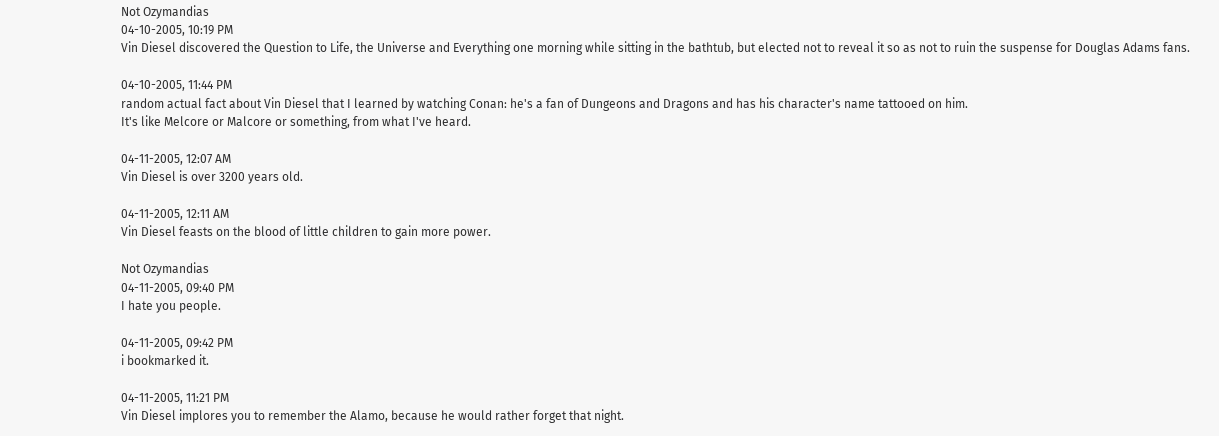Not Ozymandias
04-10-2005, 10:19 PM
Vin Diesel discovered the Question to Life, the Universe and Everything one morning while sitting in the bathtub, but elected not to reveal it so as not to ruin the suspense for Douglas Adams fans.

04-10-2005, 11:44 PM
random actual fact about Vin Diesel that I learned by watching Conan: he's a fan of Dungeons and Dragons and has his character's name tattooed on him.
It's like Melcore or Malcore or something, from what I've heard.

04-11-2005, 12:07 AM
Vin Diesel is over 3200 years old.

04-11-2005, 12:11 AM
Vin Diesel feasts on the blood of little children to gain more power.

Not Ozymandias
04-11-2005, 09:40 PM
I hate you people.

04-11-2005, 09:42 PM
i bookmarked it.

04-11-2005, 11:21 PM
Vin Diesel implores you to remember the Alamo, because he would rather forget that night.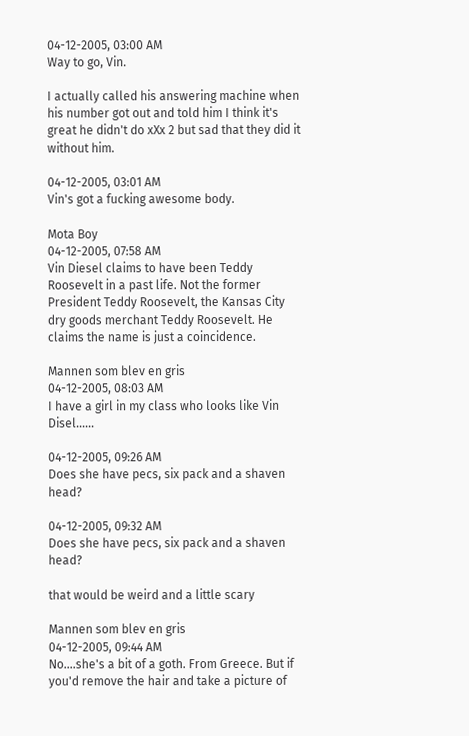04-12-2005, 03:00 AM
Way to go, Vin.

I actually called his answering machine when his number got out and told him I think it's great he didn't do xXx 2 but sad that they did it without him.

04-12-2005, 03:01 AM
Vin's got a fucking awesome body.

Mota Boy
04-12-2005, 07:58 AM
Vin Diesel claims to have been Teddy Roosevelt in a past life. Not the former President Teddy Roosevelt, the Kansas City dry goods merchant Teddy Roosevelt. He claims the name is just a coincidence.

Mannen som blev en gris
04-12-2005, 08:03 AM
I have a girl in my class who looks like Vin Disel......

04-12-2005, 09:26 AM
Does she have pecs, six pack and a shaven head?

04-12-2005, 09:32 AM
Does she have pecs, six pack and a shaven head?

that would be weird and a little scary

Mannen som blev en gris
04-12-2005, 09:44 AM
No....she's a bit of a goth. From Greece. But if you'd remove the hair and take a picture of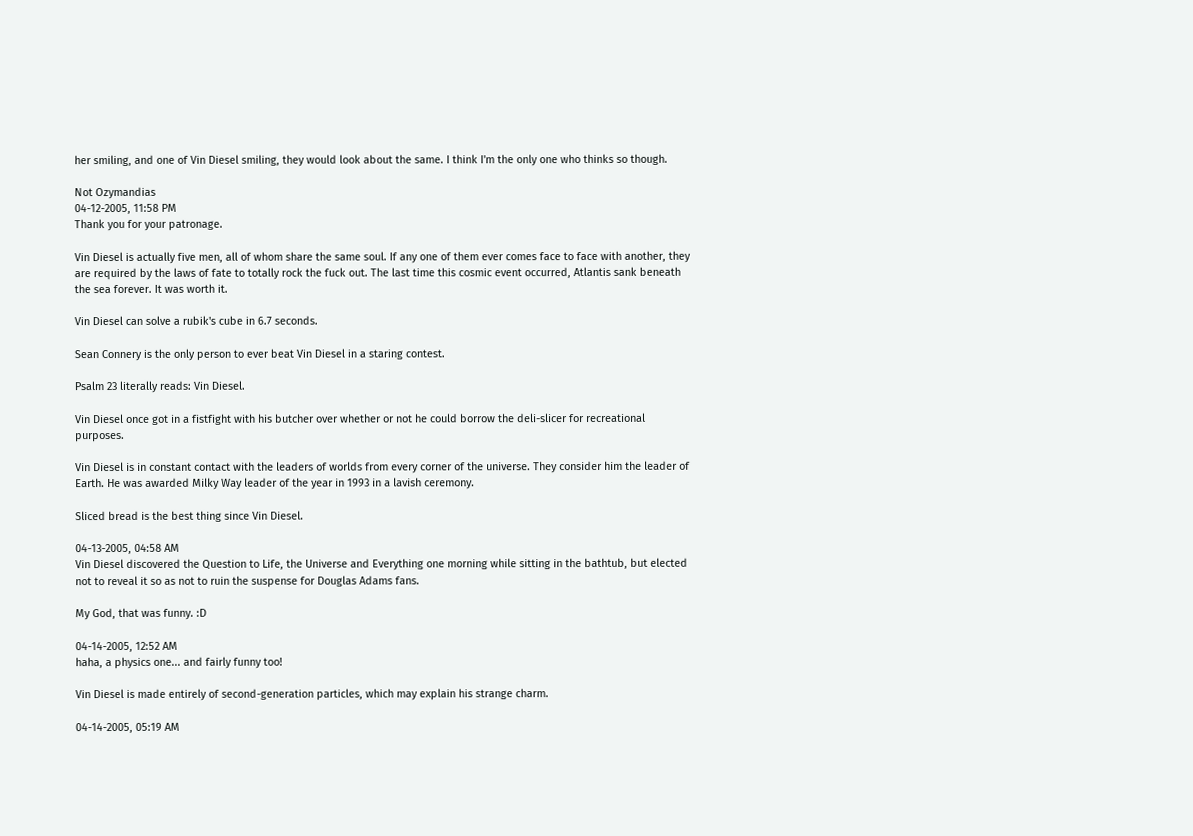her smiling, and one of Vin Diesel smiling, they would look about the same. I think I'm the only one who thinks so though.

Not Ozymandias
04-12-2005, 11:58 PM
Thank you for your patronage.

Vin Diesel is actually five men, all of whom share the same soul. If any one of them ever comes face to face with another, they are required by the laws of fate to totally rock the fuck out. The last time this cosmic event occurred, Atlantis sank beneath the sea forever. It was worth it.

Vin Diesel can solve a rubik's cube in 6.7 seconds.

Sean Connery is the only person to ever beat Vin Diesel in a staring contest.

Psalm 23 literally reads: Vin Diesel.

Vin Diesel once got in a fistfight with his butcher over whether or not he could borrow the deli-slicer for recreational purposes.

Vin Diesel is in constant contact with the leaders of worlds from every corner of the universe. They consider him the leader of Earth. He was awarded Milky Way leader of the year in 1993 in a lavish ceremony.

Sliced bread is the best thing since Vin Diesel.

04-13-2005, 04:58 AM
Vin Diesel discovered the Question to Life, the Universe and Everything one morning while sitting in the bathtub, but elected not to reveal it so as not to ruin the suspense for Douglas Adams fans.

My God, that was funny. :D

04-14-2005, 12:52 AM
haha, a physics one... and fairly funny too!

Vin Diesel is made entirely of second-generation particles, which may explain his strange charm.

04-14-2005, 05:19 AM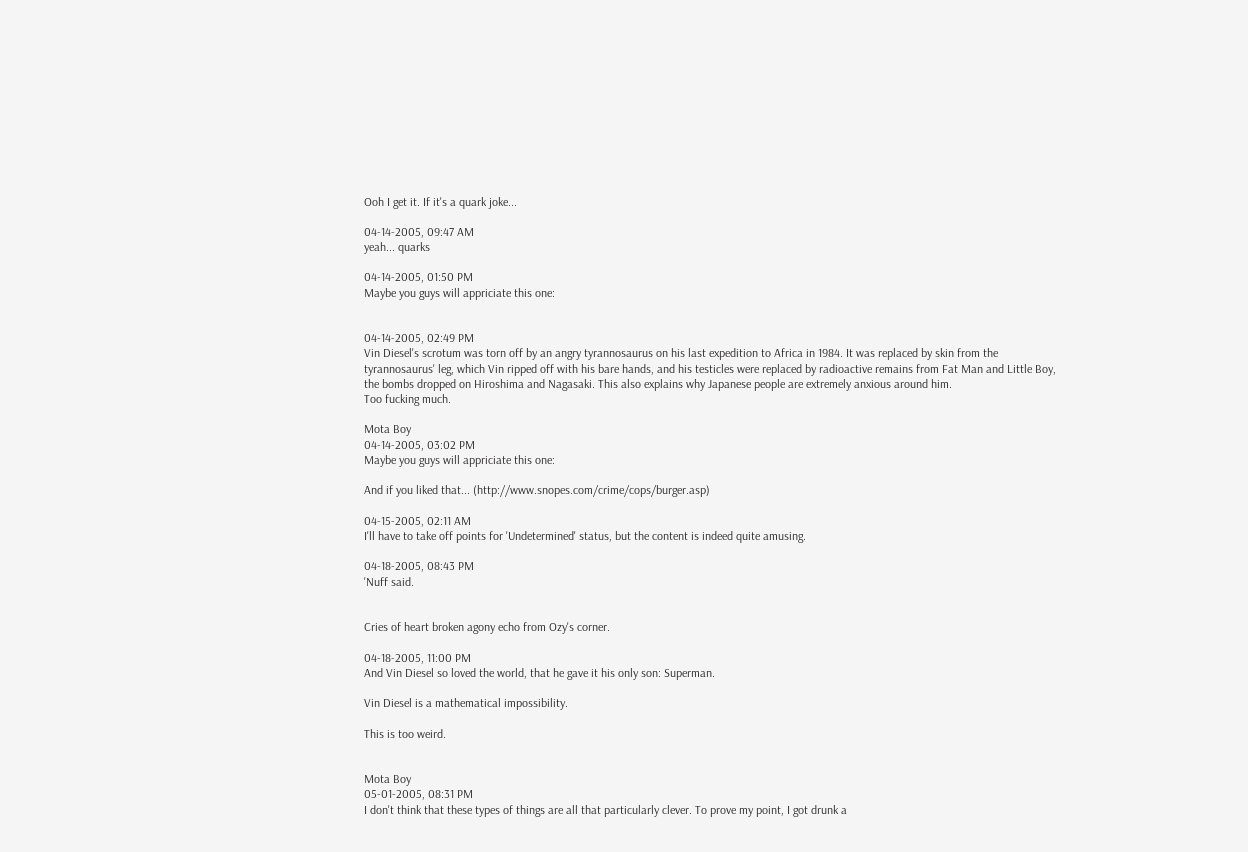Ooh I get it. If it's a quark joke...

04-14-2005, 09:47 AM
yeah... quarks

04-14-2005, 01:50 PM
Maybe you guys will appriciate this one:


04-14-2005, 02:49 PM
Vin Diesel's scrotum was torn off by an angry tyrannosaurus on his last expedition to Africa in 1984. It was replaced by skin from the tyrannosaurus' leg, which Vin ripped off with his bare hands, and his testicles were replaced by radioactive remains from Fat Man and Little Boy, the bombs dropped on Hiroshima and Nagasaki. This also explains why Japanese people are extremely anxious around him.
Too fucking much.

Mota Boy
04-14-2005, 03:02 PM
Maybe you guys will appriciate this one:

And if you liked that... (http://www.snopes.com/crime/cops/burger.asp)

04-15-2005, 02:11 AM
I'll have to take off points for 'Undetermined' status, but the content is indeed quite amusing.

04-18-2005, 08:43 PM
'Nuff said.


Cries of heart broken agony echo from Ozy's corner.

04-18-2005, 11:00 PM
And Vin Diesel so loved the world, that he gave it his only son: Superman.

Vin Diesel is a mathematical impossibility.

This is too weird.


Mota Boy
05-01-2005, 08:31 PM
I don't think that these types of things are all that particularly clever. To prove my point, I got drunk a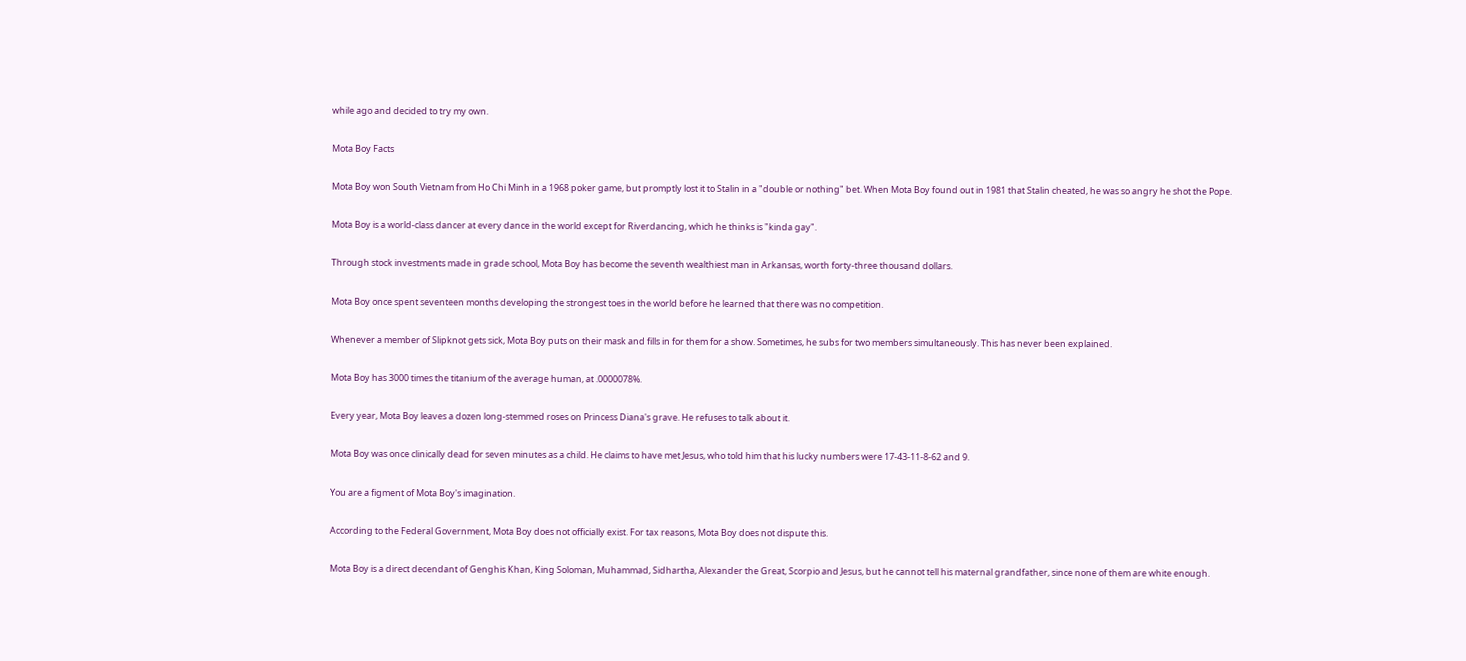while ago and decided to try my own.

Mota Boy Facts

Mota Boy won South Vietnam from Ho Chi Minh in a 1968 poker game, but promptly lost it to Stalin in a "double or nothing" bet. When Mota Boy found out in 1981 that Stalin cheated, he was so angry he shot the Pope.

Mota Boy is a world-class dancer at every dance in the world except for Riverdancing, which he thinks is "kinda gay".

Through stock investments made in grade school, Mota Boy has become the seventh wealthiest man in Arkansas, worth forty-three thousand dollars.

Mota Boy once spent seventeen months developing the strongest toes in the world before he learned that there was no competition.

Whenever a member of Slipknot gets sick, Mota Boy puts on their mask and fills in for them for a show. Sometimes, he subs for two members simultaneously. This has never been explained.

Mota Boy has 3000 times the titanium of the average human, at .0000078%.

Every year, Mota Boy leaves a dozen long-stemmed roses on Princess Diana's grave. He refuses to talk about it.

Mota Boy was once clinically dead for seven minutes as a child. He claims to have met Jesus, who told him that his lucky numbers were 17-43-11-8-62 and 9.

You are a figment of Mota Boy's imagination.

According to the Federal Government, Mota Boy does not officially exist. For tax reasons, Mota Boy does not dispute this.

Mota Boy is a direct decendant of Genghis Khan, King Soloman, Muhammad, Sidhartha, Alexander the Great, Scorpio and Jesus, but he cannot tell his maternal grandfather, since none of them are white enough.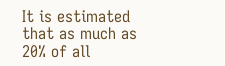It is estimated that as much as 20% of all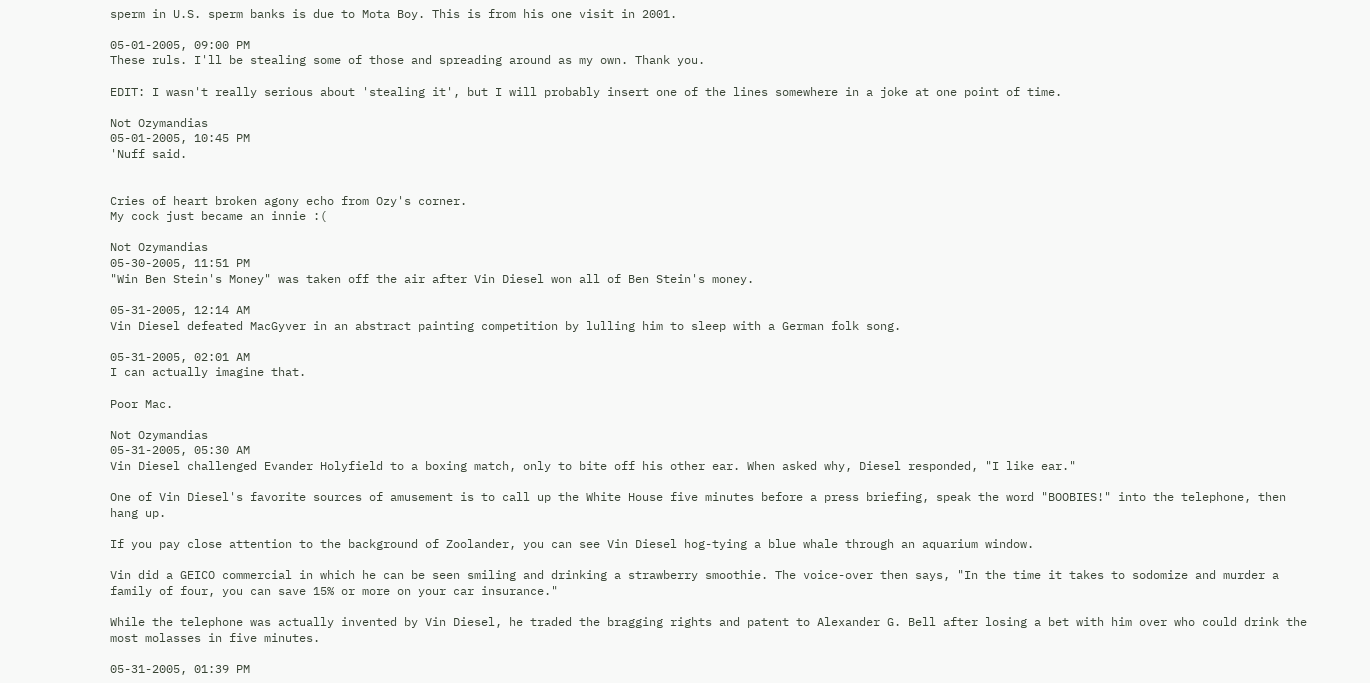sperm in U.S. sperm banks is due to Mota Boy. This is from his one visit in 2001.

05-01-2005, 09:00 PM
These ruls. I'll be stealing some of those and spreading around as my own. Thank you.

EDIT: I wasn't really serious about 'stealing it', but I will probably insert one of the lines somewhere in a joke at one point of time.

Not Ozymandias
05-01-2005, 10:45 PM
'Nuff said.


Cries of heart broken agony echo from Ozy's corner.
My cock just became an innie :(

Not Ozymandias
05-30-2005, 11:51 PM
"Win Ben Stein's Money" was taken off the air after Vin Diesel won all of Ben Stein's money.

05-31-2005, 12:14 AM
Vin Diesel defeated MacGyver in an abstract painting competition by lulling him to sleep with a German folk song.

05-31-2005, 02:01 AM
I can actually imagine that.

Poor Mac.

Not Ozymandias
05-31-2005, 05:30 AM
Vin Diesel challenged Evander Holyfield to a boxing match, only to bite off his other ear. When asked why, Diesel responded, "I like ear."

One of Vin Diesel's favorite sources of amusement is to call up the White House five minutes before a press briefing, speak the word "BOOBIES!" into the telephone, then hang up.

If you pay close attention to the background of Zoolander, you can see Vin Diesel hog-tying a blue whale through an aquarium window.

Vin did a GEICO commercial in which he can be seen smiling and drinking a strawberry smoothie. The voice-over then says, "In the time it takes to sodomize and murder a family of four, you can save 15% or more on your car insurance."

While the telephone was actually invented by Vin Diesel, he traded the bragging rights and patent to Alexander G. Bell after losing a bet with him over who could drink the most molasses in five minutes.

05-31-2005, 01:39 PM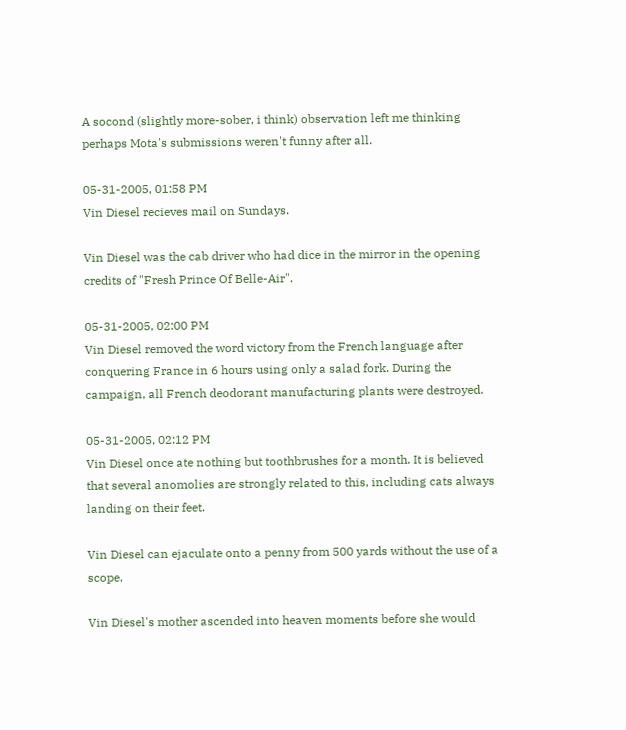A socond (slightly more-sober, i think) observation left me thinking perhaps Mota's submissions weren't funny after all.

05-31-2005, 01:58 PM
Vin Diesel recieves mail on Sundays.

Vin Diesel was the cab driver who had dice in the mirror in the opening credits of "Fresh Prince Of Belle-Air".

05-31-2005, 02:00 PM
Vin Diesel removed the word victory from the French language after conquering France in 6 hours using only a salad fork. During the campaign, all French deodorant manufacturing plants were destroyed.

05-31-2005, 02:12 PM
Vin Diesel once ate nothing but toothbrushes for a month. It is believed that several anomolies are strongly related to this, including cats always landing on their feet.

Vin Diesel can ejaculate onto a penny from 500 yards without the use of a scope.

Vin Diesel's mother ascended into heaven moments before she would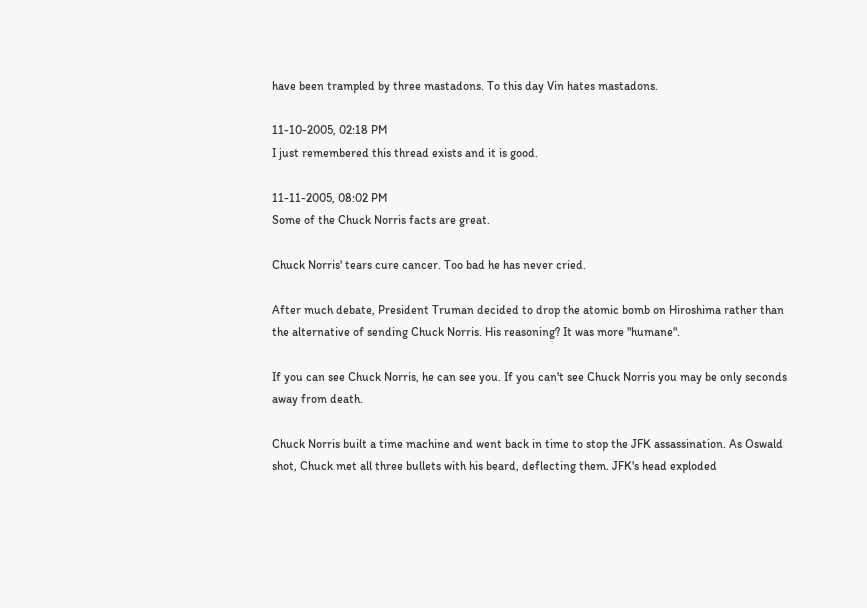have been trampled by three mastadons. To this day Vin hates mastadons.

11-10-2005, 02:18 PM
I just remembered this thread exists and it is good.

11-11-2005, 08:02 PM
Some of the Chuck Norris facts are great.

Chuck Norris' tears cure cancer. Too bad he has never cried.

After much debate, President Truman decided to drop the atomic bomb on Hiroshima rather than the alternative of sending Chuck Norris. His reasoning? It was more "humane".

If you can see Chuck Norris, he can see you. If you can't see Chuck Norris you may be only seconds away from death.

Chuck Norris built a time machine and went back in time to stop the JFK assassination. As Oswald shot, Chuck met all three bullets with his beard, deflecting them. JFK's head exploded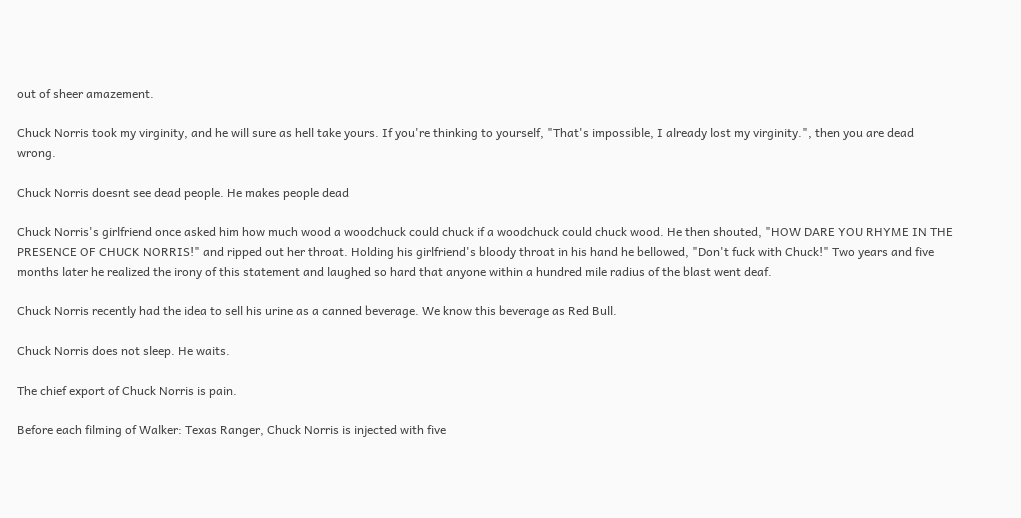out of sheer amazement.

Chuck Norris took my virginity, and he will sure as hell take yours. If you're thinking to yourself, "That's impossible, I already lost my virginity.", then you are dead wrong.

Chuck Norris doesnt see dead people. He makes people dead

Chuck Norris's girlfriend once asked him how much wood a woodchuck could chuck if a woodchuck could chuck wood. He then shouted, "HOW DARE YOU RHYME IN THE PRESENCE OF CHUCK NORRIS!" and ripped out her throat. Holding his girlfriend's bloody throat in his hand he bellowed, "Don't fuck with Chuck!" Two years and five months later he realized the irony of this statement and laughed so hard that anyone within a hundred mile radius of the blast went deaf.

Chuck Norris recently had the idea to sell his urine as a canned beverage. We know this beverage as Red Bull.

Chuck Norris does not sleep. He waits.

The chief export of Chuck Norris is pain.

Before each filming of Walker: Texas Ranger, Chuck Norris is injected with five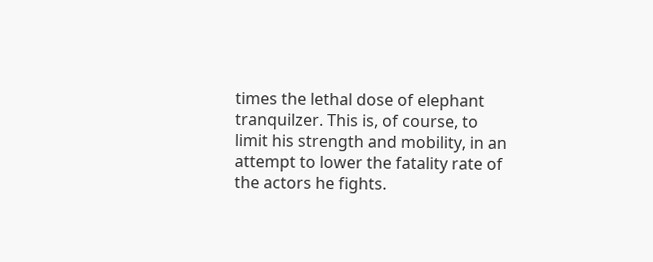times the lethal dose of elephant tranquilzer. This is, of course, to limit his strength and mobility, in an attempt to lower the fatality rate of the actors he fights.